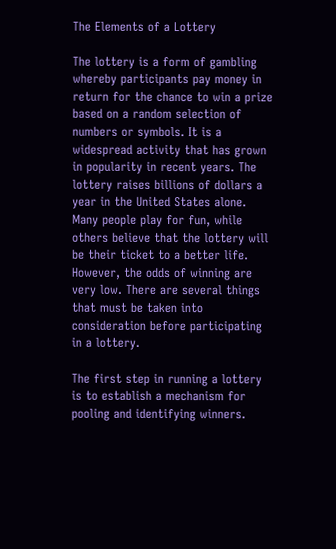The Elements of a Lottery

The lottery is a form of gambling whereby participants pay money in return for the chance to win a prize based on a random selection of numbers or symbols. It is a widespread activity that has grown in popularity in recent years. The lottery raises billions of dollars a year in the United States alone. Many people play for fun, while others believe that the lottery will be their ticket to a better life. However, the odds of winning are very low. There are several things that must be taken into consideration before participating in a lottery.

The first step in running a lottery is to establish a mechanism for pooling and identifying winners.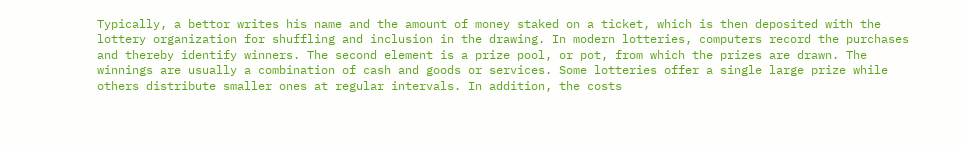Typically, a bettor writes his name and the amount of money staked on a ticket, which is then deposited with the lottery organization for shuffling and inclusion in the drawing. In modern lotteries, computers record the purchases and thereby identify winners. The second element is a prize pool, or pot, from which the prizes are drawn. The winnings are usually a combination of cash and goods or services. Some lotteries offer a single large prize while others distribute smaller ones at regular intervals. In addition, the costs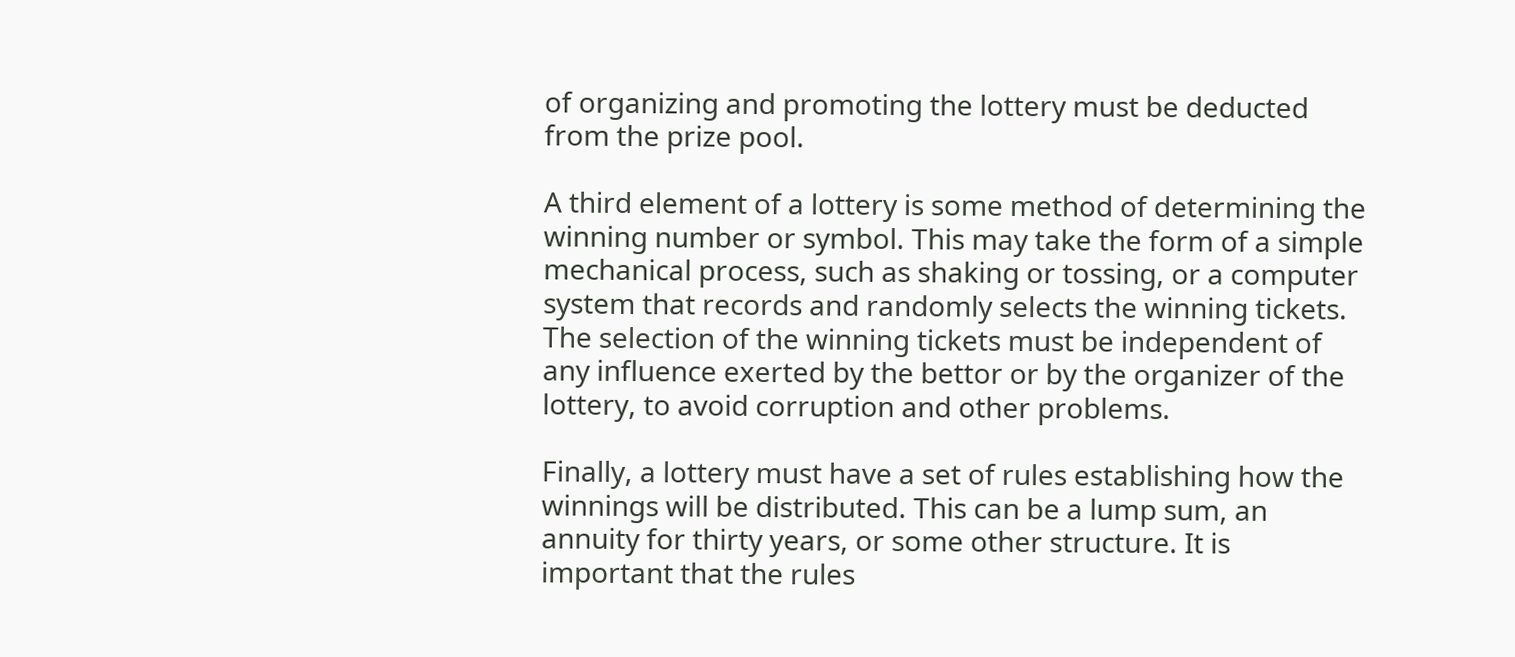of organizing and promoting the lottery must be deducted from the prize pool.

A third element of a lottery is some method of determining the winning number or symbol. This may take the form of a simple mechanical process, such as shaking or tossing, or a computer system that records and randomly selects the winning tickets. The selection of the winning tickets must be independent of any influence exerted by the bettor or by the organizer of the lottery, to avoid corruption and other problems.

Finally, a lottery must have a set of rules establishing how the winnings will be distributed. This can be a lump sum, an annuity for thirty years, or some other structure. It is important that the rules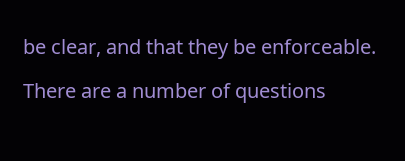be clear, and that they be enforceable.

There are a number of questions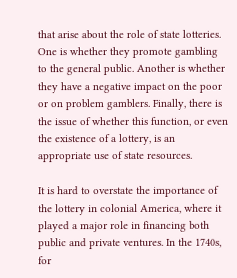that arise about the role of state lotteries. One is whether they promote gambling to the general public. Another is whether they have a negative impact on the poor or on problem gamblers. Finally, there is the issue of whether this function, or even the existence of a lottery, is an appropriate use of state resources.

It is hard to overstate the importance of the lottery in colonial America, where it played a major role in financing both public and private ventures. In the 1740s, for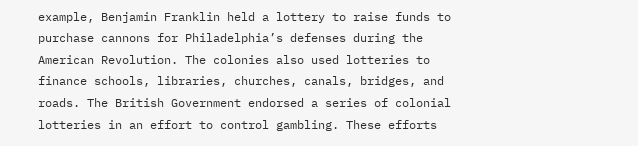example, Benjamin Franklin held a lottery to raise funds to purchase cannons for Philadelphia’s defenses during the American Revolution. The colonies also used lotteries to finance schools, libraries, churches, canals, bridges, and roads. The British Government endorsed a series of colonial lotteries in an effort to control gambling. These efforts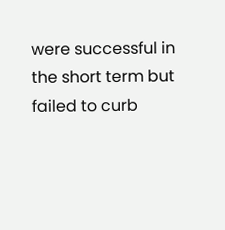were successful in the short term but failed to curb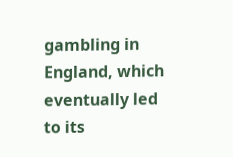gambling in England, which eventually led to its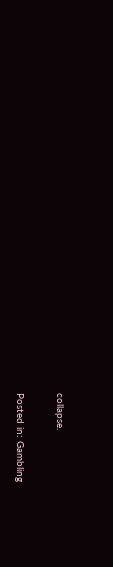collapse.

Posted in: Gambling